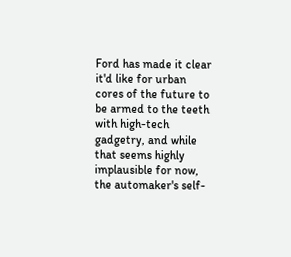Ford has made it clear it'd like for urban cores of the future to be armed to the teeth with high-tech gadgetry, and while that seems highly implausible for now, the automaker's self-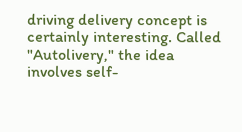driving delivery concept is certainly interesting. Called "Autolivery," the idea involves self-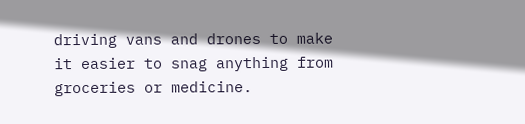driving vans and drones to make it easier to snag anything from groceries or medicine.